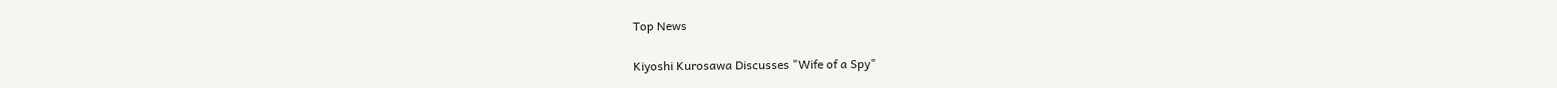Top News

Kiyoshi Kurosawa Discusses "Wife of a Spy"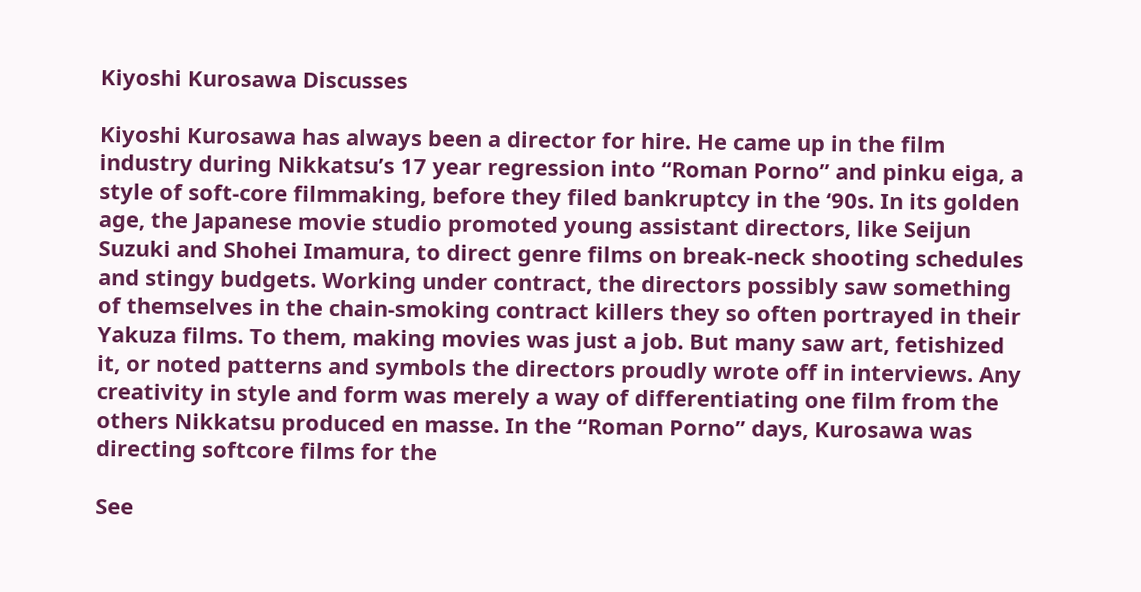Kiyoshi Kurosawa Discusses

Kiyoshi Kurosawa has always been a director for hire. He came up in the film industry during Nikkatsu’s 17 year regression into “Roman Porno” and pinku eiga, a style of soft-core filmmaking, before they filed bankruptcy in the ‘90s. In its golden age, the Japanese movie studio promoted young assistant directors, like Seijun Suzuki and Shohei Imamura, to direct genre films on break-neck shooting schedules and stingy budgets. Working under contract, the directors possibly saw something of themselves in the chain-smoking contract killers they so often portrayed in their Yakuza films. To them, making movies was just a job. But many saw art, fetishized it, or noted patterns and symbols the directors proudly wrote off in interviews. Any creativity in style and form was merely a way of differentiating one film from the others Nikkatsu produced en masse. In the “Roman Porno” days, Kurosawa was directing softcore films for the

See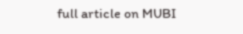full article on MUBI